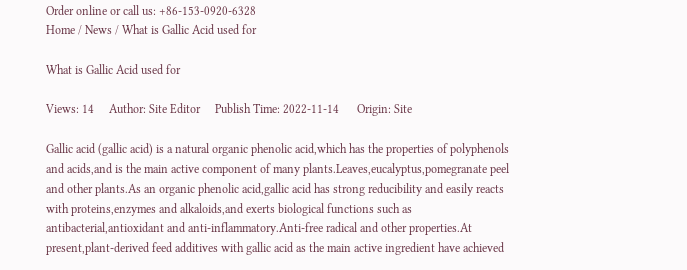Order online or call us: +86-153-0920-6328
Home / News / What is Gallic Acid used for

What is Gallic Acid used for

Views: 14     Author: Site Editor     Publish Time: 2022-11-14      Origin: Site

Gallic acid (gallic acid) is a natural organic phenolic acid,which has the properties of polyphenols and acids,and is the main active component of many plants.Leaves,eucalyptus,pomegranate peel and other plants.As an organic phenolic acid,gallic acid has strong reducibility and easily reacts with proteins,enzymes and alkaloids,and exerts biological functions such as antibacterial,antioxidant and anti-inflammatory.Anti-free radical and other properties.At present,plant-derived feed additives with gallic acid as the main active ingredient have achieved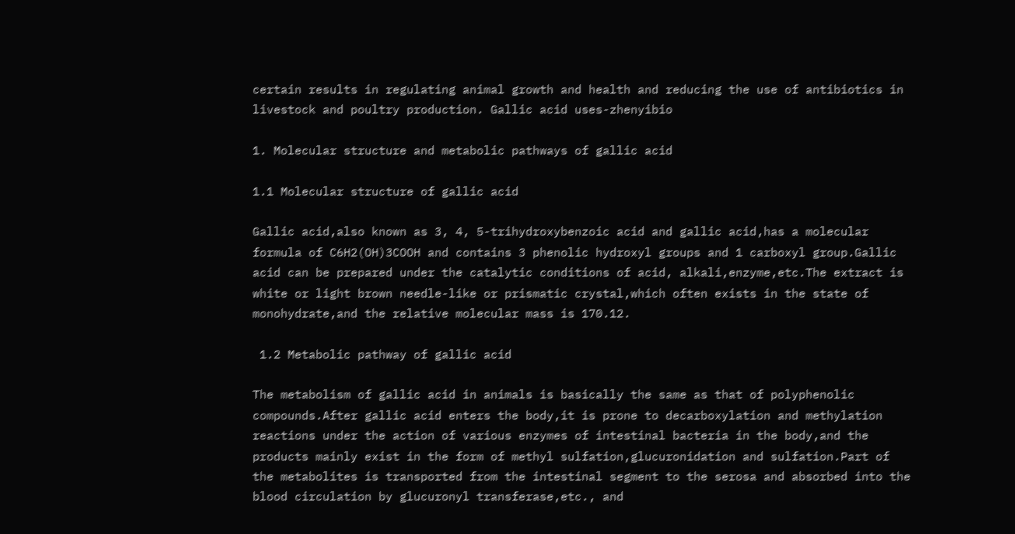certain results in regulating animal growth and health and reducing the use of antibiotics in livestock and poultry production. Gallic acid uses-zhenyibio

1. Molecular structure and metabolic pathways of gallic acid

1.1 Molecular structure of gallic acid

Gallic acid,also known as 3, 4, 5-trihydroxybenzoic acid and gallic acid,has a molecular formula of C6H2(OH)3COOH and contains 3 phenolic hydroxyl groups and 1 carboxyl group.Gallic acid can be prepared under the catalytic conditions of acid, alkali,enzyme,etc.The extract is white or light brown needle-like or prismatic crystal,which often exists in the state of monohydrate,and the relative molecular mass is 170.12.

 1.2 Metabolic pathway of gallic acid

The metabolism of gallic acid in animals is basically the same as that of polyphenolic compounds.After gallic acid enters the body,it is prone to decarboxylation and methylation reactions under the action of various enzymes of intestinal bacteria in the body,and the products mainly exist in the form of methyl sulfation,glucuronidation and sulfation.Part of the metabolites is transported from the intestinal segment to the serosa and absorbed into the blood circulation by glucuronyl transferase,etc., and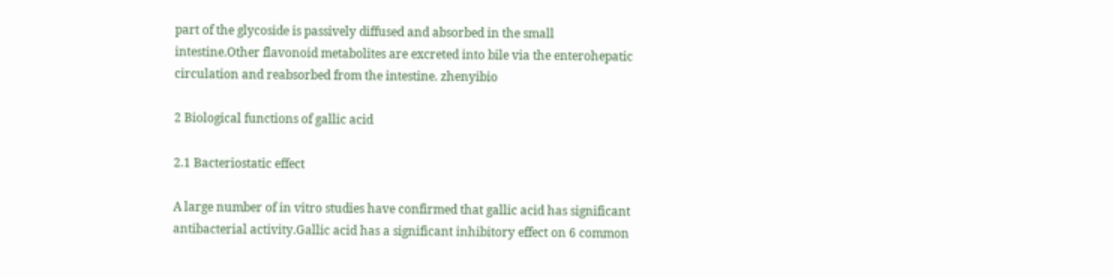part of the glycoside is passively diffused and absorbed in the small intestine.Other flavonoid metabolites are excreted into bile via the enterohepatic circulation and reabsorbed from the intestine. zhenyibio

2 Biological functions of gallic acid

2.1 Bacteriostatic effect

A large number of in vitro studies have confirmed that gallic acid has significant antibacterial activity.Gallic acid has a significant inhibitory effect on 6 common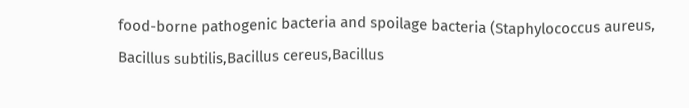food-borne pathogenic bacteria and spoilage bacteria (Staphylococcus aureus, Bacillus subtilis,Bacillus cereus,Bacillus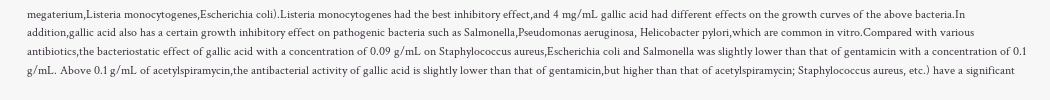megaterium,Listeria monocytogenes,Escherichia coli).Listeria monocytogenes had the best inhibitory effect,and 4 mg/mL gallic acid had different effects on the growth curves of the above bacteria.In addition,gallic acid also has a certain growth inhibitory effect on pathogenic bacteria such as Salmonella,Pseudomonas aeruginosa, Helicobacter pylori,which are common in vitro.Compared with various antibiotics,the bacteriostatic effect of gallic acid with a concentration of 0.09 g/mL on Staphylococcus aureus,Escherichia coli and Salmonella was slightly lower than that of gentamicin with a concentration of 0.1 g/mL. Above 0.1 g/mL of acetylspiramycin,the antibacterial activity of gallic acid is slightly lower than that of gentamicin,but higher than that of acetylspiramycin; Staphylococcus aureus, etc.) have a significant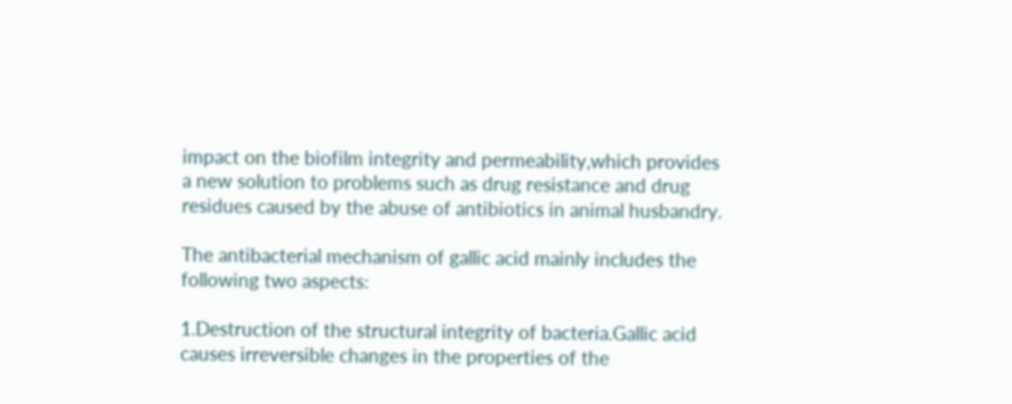impact on the biofilm integrity and permeability,which provides a new solution to problems such as drug resistance and drug residues caused by the abuse of antibiotics in animal husbandry.

The antibacterial mechanism of gallic acid mainly includes the following two aspects:

1.Destruction of the structural integrity of bacteria.Gallic acid causes irreversible changes in the properties of the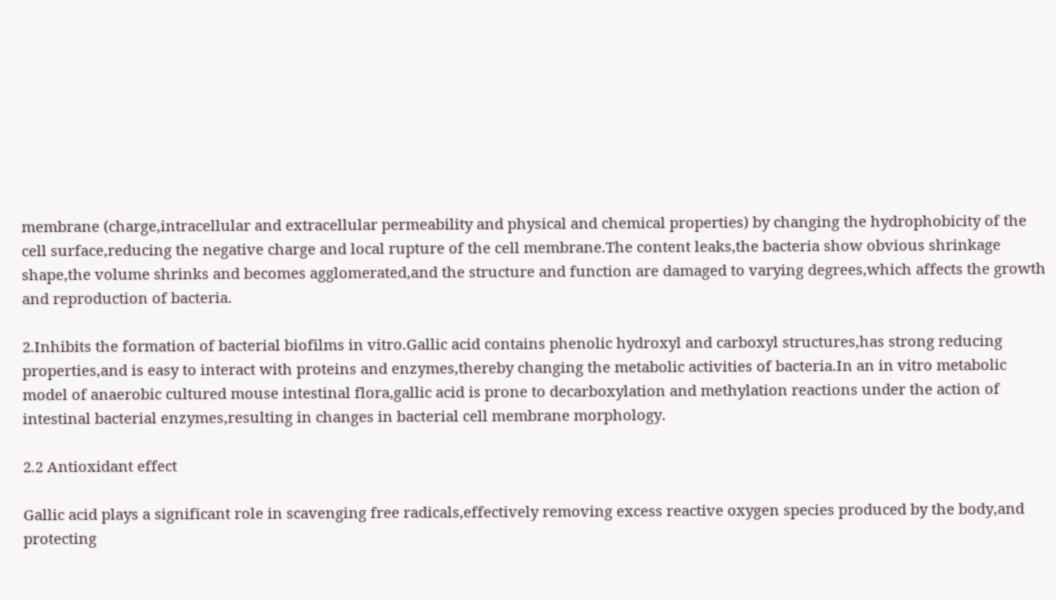membrane (charge,intracellular and extracellular permeability and physical and chemical properties) by changing the hydrophobicity of the cell surface,reducing the negative charge and local rupture of the cell membrane.The content leaks,the bacteria show obvious shrinkage shape,the volume shrinks and becomes agglomerated,and the structure and function are damaged to varying degrees,which affects the growth and reproduction of bacteria.

2.Inhibits the formation of bacterial biofilms in vitro.Gallic acid contains phenolic hydroxyl and carboxyl structures,has strong reducing properties,and is easy to interact with proteins and enzymes,thereby changing the metabolic activities of bacteria.In an in vitro metabolic model of anaerobic cultured mouse intestinal flora,gallic acid is prone to decarboxylation and methylation reactions under the action of intestinal bacterial enzymes,resulting in changes in bacterial cell membrane morphology.

2.2 Antioxidant effect

Gallic acid plays a significant role in scavenging free radicals,effectively removing excess reactive oxygen species produced by the body,and protecting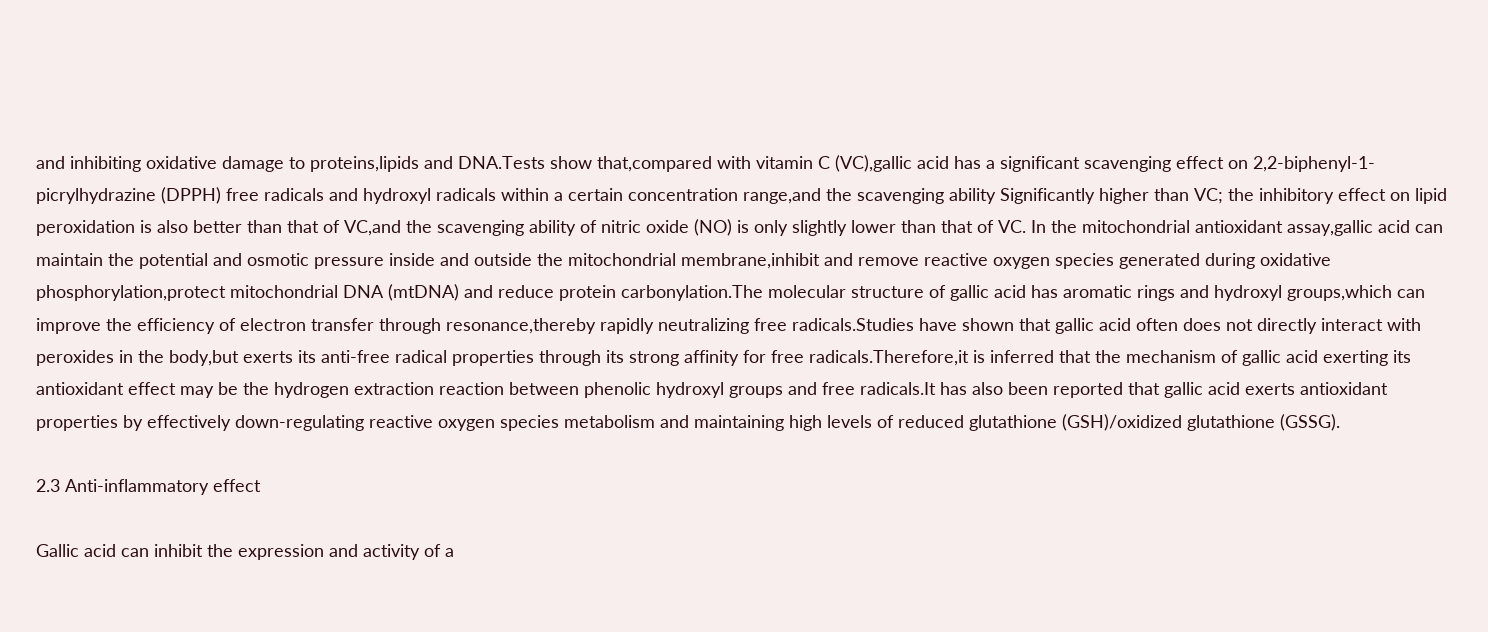and inhibiting oxidative damage to proteins,lipids and DNA.Tests show that,compared with vitamin C (VC),gallic acid has a significant scavenging effect on 2,2-biphenyl-1-picrylhydrazine (DPPH) free radicals and hydroxyl radicals within a certain concentration range,and the scavenging ability Significantly higher than VC; the inhibitory effect on lipid peroxidation is also better than that of VC,and the scavenging ability of nitric oxide (NO) is only slightly lower than that of VC. In the mitochondrial antioxidant assay,gallic acid can maintain the potential and osmotic pressure inside and outside the mitochondrial membrane,inhibit and remove reactive oxygen species generated during oxidative phosphorylation,protect mitochondrial DNA (mtDNA) and reduce protein carbonylation.The molecular structure of gallic acid has aromatic rings and hydroxyl groups,which can improve the efficiency of electron transfer through resonance,thereby rapidly neutralizing free radicals.Studies have shown that gallic acid often does not directly interact with peroxides in the body,but exerts its anti-free radical properties through its strong affinity for free radicals.Therefore,it is inferred that the mechanism of gallic acid exerting its antioxidant effect may be the hydrogen extraction reaction between phenolic hydroxyl groups and free radicals.It has also been reported that gallic acid exerts antioxidant properties by effectively down-regulating reactive oxygen species metabolism and maintaining high levels of reduced glutathione (GSH)/oxidized glutathione (GSSG).

2.3 Anti-inflammatory effect

Gallic acid can inhibit the expression and activity of a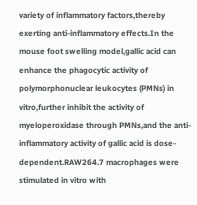variety of inflammatory factors,thereby exerting anti-inflammatory effects.In the mouse foot swelling model,gallic acid can enhance the phagocytic activity of polymorphonuclear leukocytes (PMNs) in vitro,further inhibit the activity of myeloperoxidase through PMNs,and the anti-inflammatory activity of gallic acid is dose-dependent.RAW264.7 macrophages were stimulated in vitro with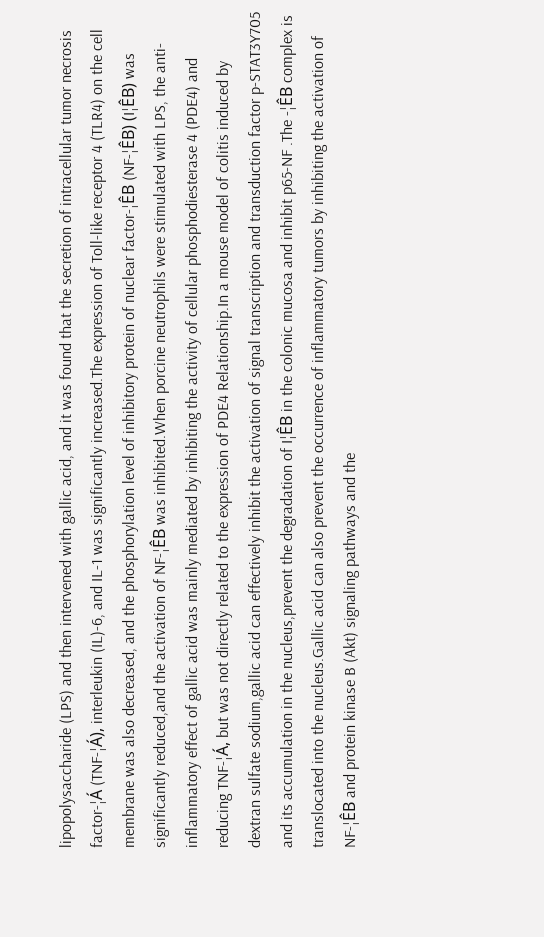lipopolysaccharide (LPS) and then intervened with gallic acid, and it was found that the secretion of intracellular tumor necrosis factor-¦Á (TNF-¦Á), interleukin (IL)-6, and IL-1 was significantly increased.The expression of Toll-like receptor 4 (TLR4) on the cell membrane was also decreased, and the phosphorylation level of inhibitory protein of nuclear factor-¦ÊB (NF-¦ÊB) (I¦ÊB) was significantly reduced,and the activation of NF-¦ÊB was inhibited.When porcine neutrophils were stimulated with LPS, the anti-inflammatory effect of gallic acid was mainly mediated by inhibiting the activity of cellular phosphodiesterase 4 (PDE4) and reducing TNF-¦Á, but was not directly related to the expression of PDE4 Relationship.In a mouse model of colitis induced by dextran sulfate sodium,gallic acid can effectively inhibit the activation of signal transcription and transduction factor p-STAT3Y705 and its accumulation in the nucleus,prevent the degradation of I¦ÊB in the colonic mucosa and inhibit p65-NF .The -¦ÊB complex is translocated into the nucleus.Gallic acid can also prevent the occurrence of inflammatory tumors by inhibiting the activation of NF-¦ÊB and protein kinase B (Akt) signaling pathways and the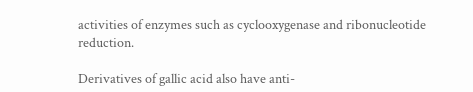activities of enzymes such as cyclooxygenase and ribonucleotide reduction.

Derivatives of gallic acid also have anti-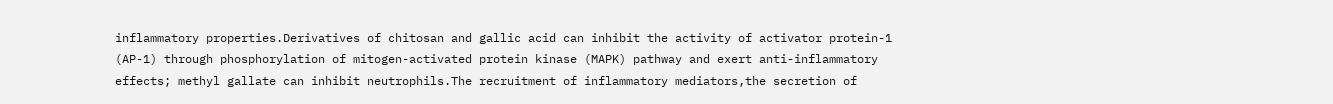inflammatory properties.Derivatives of chitosan and gallic acid can inhibit the activity of activator protein-1 (AP-1) through phosphorylation of mitogen-activated protein kinase (MAPK) pathway and exert anti-inflammatory effects; methyl gallate can inhibit neutrophils.The recruitment of inflammatory mediators,the secretion of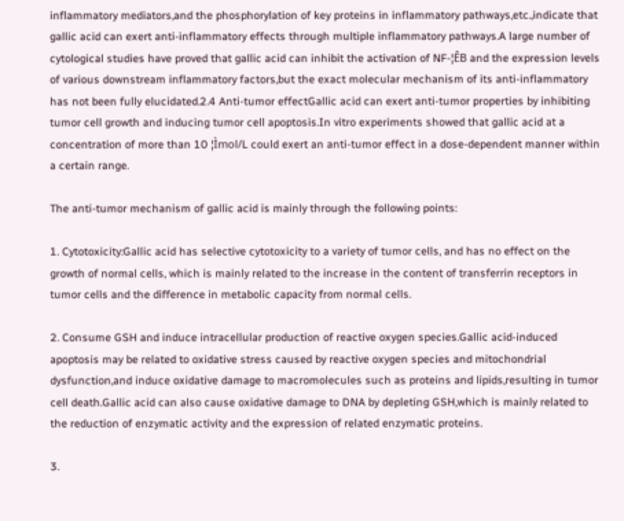inflammatory mediators,and the phosphorylation of key proteins in inflammatory pathways,etc.,indicate that gallic acid can exert anti-inflammatory effects through multiple inflammatory pathways.A large number of cytological studies have proved that gallic acid can inhibit the activation of NF-¦ÊB and the expression levels of various downstream inflammatory factors,but the exact molecular mechanism of its anti-inflammatory has not been fully elucidated.2.4 Anti-tumor effectGallic acid can exert anti-tumor properties by inhibiting tumor cell growth and inducing tumor cell apoptosis.In vitro experiments showed that gallic acid at a concentration of more than 10 ¦Ìmol/L could exert an anti-tumor effect in a dose-dependent manner within a certain range.

The anti-tumor mechanism of gallic acid is mainly through the following points:

1. Cytotoxicity:Gallic acid has selective cytotoxicity to a variety of tumor cells, and has no effect on the growth of normal cells, which is mainly related to the increase in the content of transferrin receptors in tumor cells and the difference in metabolic capacity from normal cells.

2. Consume GSH and induce intracellular production of reactive oxygen species.Gallic acid-induced apoptosis may be related to oxidative stress caused by reactive oxygen species and mitochondrial dysfunction,and induce oxidative damage to macromolecules such as proteins and lipids,resulting in tumor cell death.Gallic acid can also cause oxidative damage to DNA by depleting GSH,which is mainly related to the reduction of enzymatic activity and the expression of related enzymatic proteins.

3.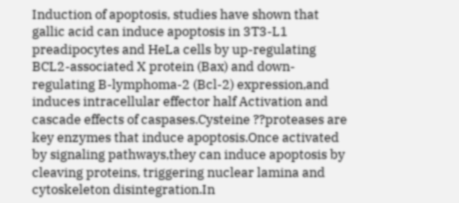Induction of apoptosis, studies have shown that gallic acid can induce apoptosis in 3T3-L1 preadipocytes and HeLa cells by up-regulating BCL2-associated X protein (Bax) and down-regulating B-lymphoma-2 (Bcl-2) expression,and induces intracellular effector half Activation and cascade effects of caspases.Cysteine ??proteases are key enzymes that induce apoptosis.Once activated by signaling pathways,they can induce apoptosis by cleaving proteins, triggering nuclear lamina and cytoskeleton disintegration.In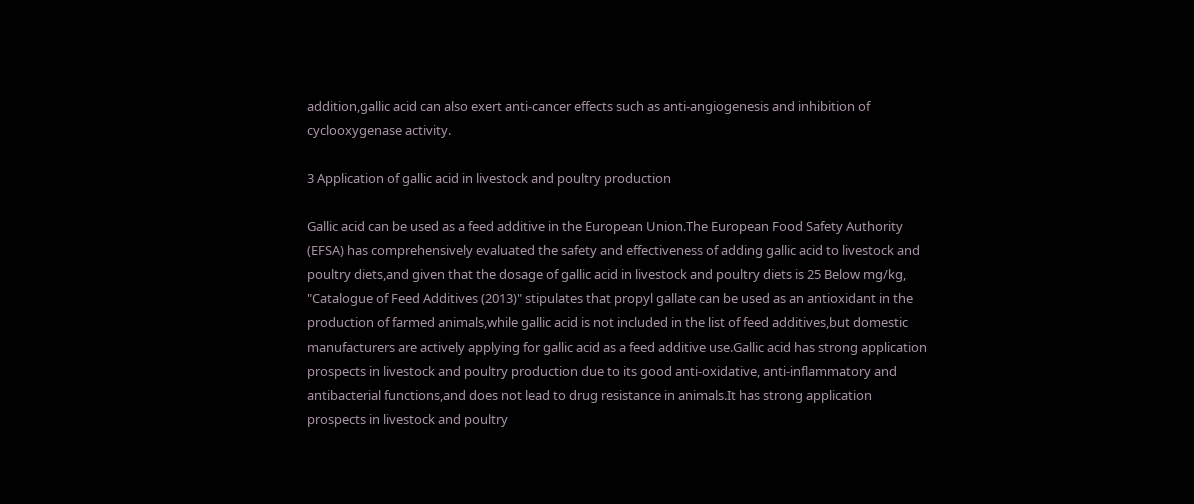addition,gallic acid can also exert anti-cancer effects such as anti-angiogenesis and inhibition of cyclooxygenase activity.

3 Application of gallic acid in livestock and poultry production

Gallic acid can be used as a feed additive in the European Union.The European Food Safety Authority (EFSA) has comprehensively evaluated the safety and effectiveness of adding gallic acid to livestock and poultry diets,and given that the dosage of gallic acid in livestock and poultry diets is 25 Below mg/kg, "Catalogue of Feed Additives (2013)" stipulates that propyl gallate can be used as an antioxidant in the production of farmed animals,while gallic acid is not included in the list of feed additives,but domestic manufacturers are actively applying for gallic acid as a feed additive use.Gallic acid has strong application prospects in livestock and poultry production due to its good anti-oxidative, anti-inflammatory and antibacterial functions,and does not lead to drug resistance in animals.It has strong application prospects in livestock and poultry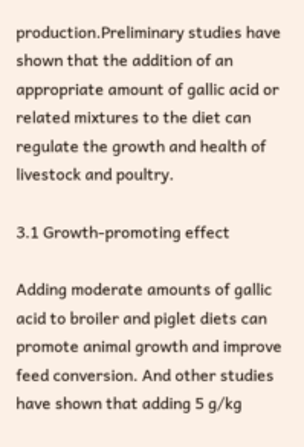production.Preliminary studies have shown that the addition of an appropriate amount of gallic acid or related mixtures to the diet can regulate the growth and health of livestock and poultry.

3.1 Growth-promoting effect

Adding moderate amounts of gallic acid to broiler and piglet diets can promote animal growth and improve feed conversion. And other studies have shown that adding 5 g/kg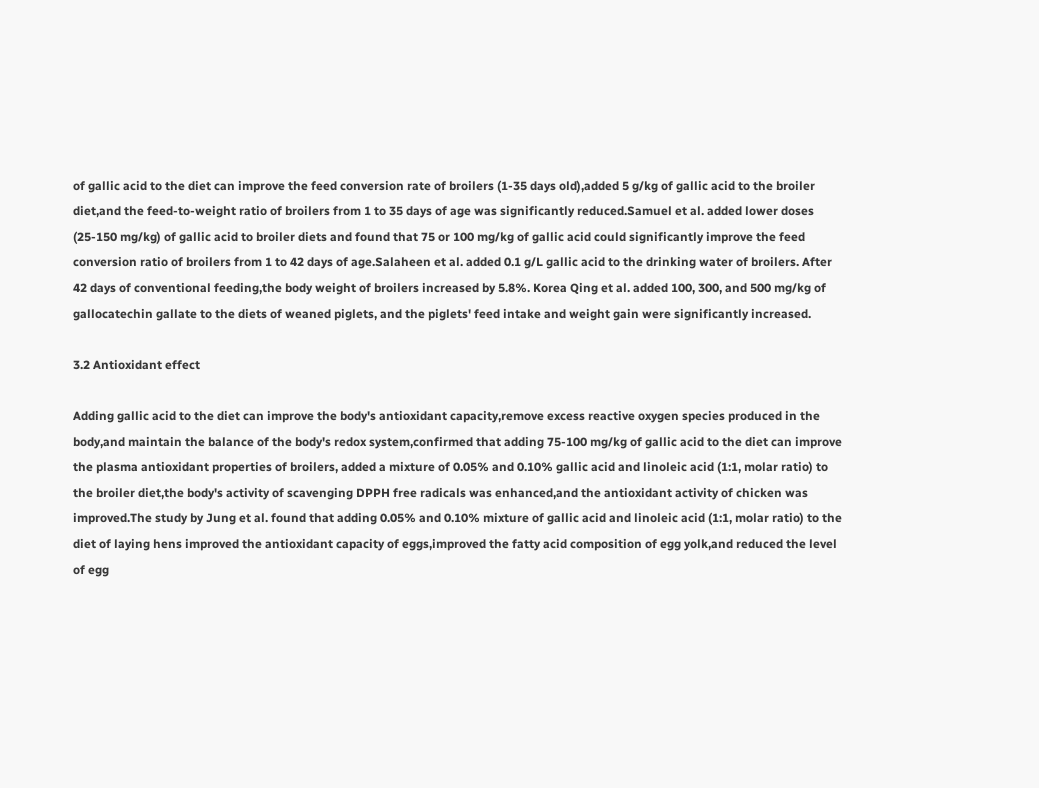of gallic acid to the diet can improve the feed conversion rate of broilers (1-35 days old),added 5 g/kg of gallic acid to the broiler diet,and the feed-to-weight ratio of broilers from 1 to 35 days of age was significantly reduced.Samuel et al. added lower doses (25-150 mg/kg) of gallic acid to broiler diets and found that 75 or 100 mg/kg of gallic acid could significantly improve the feed conversion ratio of broilers from 1 to 42 days of age.Salaheen et al. added 0.1 g/L gallic acid to the drinking water of broilers. After 42 days of conventional feeding,the body weight of broilers increased by 5.8%. Korea Qing et al. added 100, 300, and 500 mg/kg of gallocatechin gallate to the diets of weaned piglets, and the piglets' feed intake and weight gain were significantly increased.

3.2 Antioxidant effect

Adding gallic acid to the diet can improve the body's antioxidant capacity,remove excess reactive oxygen species produced in the body,and maintain the balance of the body's redox system,confirmed that adding 75-100 mg/kg of gallic acid to the diet can improve the plasma antioxidant properties of broilers, added a mixture of 0.05% and 0.10% gallic acid and linoleic acid (1:1, molar ratio) to the broiler diet,the body's activity of scavenging DPPH free radicals was enhanced,and the antioxidant activity of chicken was improved.The study by Jung et al. found that adding 0.05% and 0.10% mixture of gallic acid and linoleic acid (1:1, molar ratio) to the diet of laying hens improved the antioxidant capacity of eggs,improved the fatty acid composition of egg yolk,and reduced the level of egg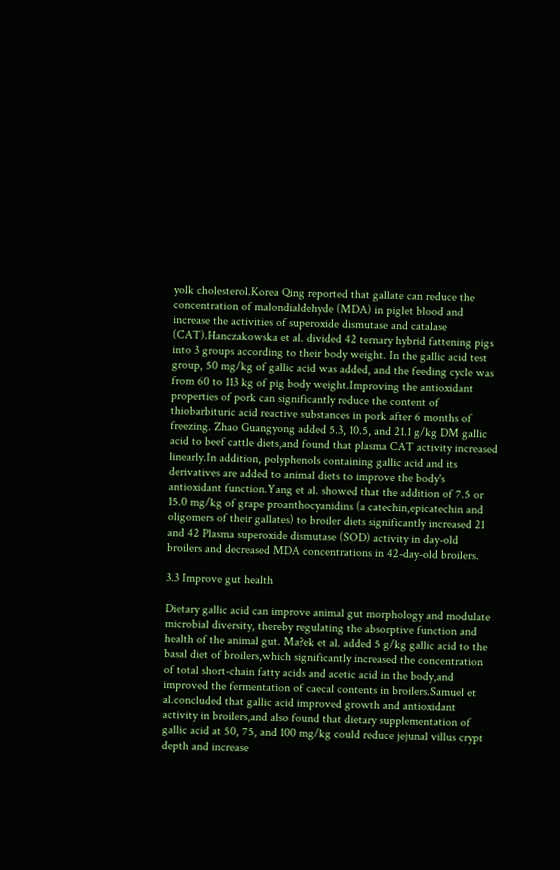yolk cholesterol.Korea Qing reported that gallate can reduce the concentration of malondialdehyde (MDA) in piglet blood and increase the activities of superoxide dismutase and catalase (CAT).Hanczakowska et al. divided 42 ternary hybrid fattening pigs into 3 groups according to their body weight. In the gallic acid test group, 50 mg/kg of gallic acid was added, and the feeding cycle was from 60 to 113 kg of pig body weight.Improving the antioxidant properties of pork can significantly reduce the content of thiobarbituric acid reactive substances in pork after 6 months of freezing. Zhao Guangyong added 5.3, 10.5, and 21.1 g/kg DM gallic acid to beef cattle diets,and found that plasma CAT activity increased linearly.In addition, polyphenols containing gallic acid and its derivatives are added to animal diets to improve the body's antioxidant function.Yang et al. showed that the addition of 7.5 or 15.0 mg/kg of grape proanthocyanidins (a catechin,epicatechin and oligomers of their gallates) to broiler diets significantly increased 21 and 42 Plasma superoxide dismutase (SOD) activity in day-old broilers and decreased MDA concentrations in 42-day-old broilers.

3.3 Improve gut health

Dietary gallic acid can improve animal gut morphology and modulate microbial diversity, thereby regulating the absorptive function and health of the animal gut. Ma?ek et al. added 5 g/kg gallic acid to the basal diet of broilers,which significantly increased the concentration of total short-chain fatty acids and acetic acid in the body,and improved the fermentation of caecal contents in broilers.Samuel et al.concluded that gallic acid improved growth and antioxidant activity in broilers,and also found that dietary supplementation of gallic acid at 50, 75, and 100 mg/kg could reduce jejunal villus crypt depth and increase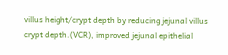villus height/crypt depth by reducing jejunal villus crypt depth.(VCR), improved jejunal epithelial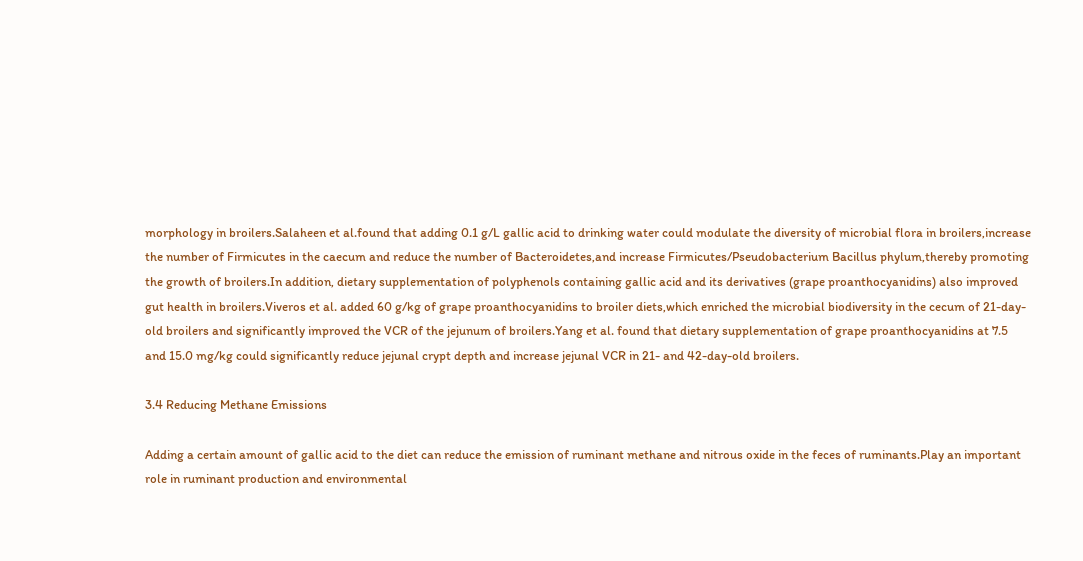morphology in broilers.Salaheen et al.found that adding 0.1 g/L gallic acid to drinking water could modulate the diversity of microbial flora in broilers,increase the number of Firmicutes in the caecum and reduce the number of Bacteroidetes,and increase Firmicutes/Pseudobacterium Bacillus phylum,thereby promoting the growth of broilers.In addition, dietary supplementation of polyphenols containing gallic acid and its derivatives (grape proanthocyanidins) also improved gut health in broilers.Viveros et al. added 60 g/kg of grape proanthocyanidins to broiler diets,which enriched the microbial biodiversity in the cecum of 21-day-old broilers and significantly improved the VCR of the jejunum of broilers.Yang et al. found that dietary supplementation of grape proanthocyanidins at 7.5 and 15.0 mg/kg could significantly reduce jejunal crypt depth and increase jejunal VCR in 21- and 42-day-old broilers.

3.4 Reducing Methane Emissions

Adding a certain amount of gallic acid to the diet can reduce the emission of ruminant methane and nitrous oxide in the feces of ruminants.Play an important role in ruminant production and environmental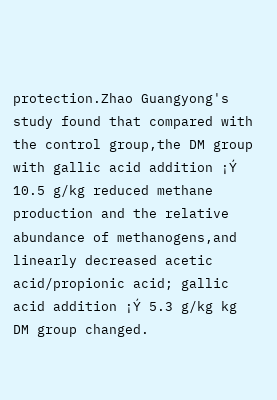protection.Zhao Guangyong's study found that compared with the control group,the DM group with gallic acid addition ¡Ý 10.5 g/kg reduced methane production and the relative abundance of methanogens,and linearly decreased acetic acid/propionic acid; gallic acid addition ¡Ý 5.3 g/kg kg DM group changed.